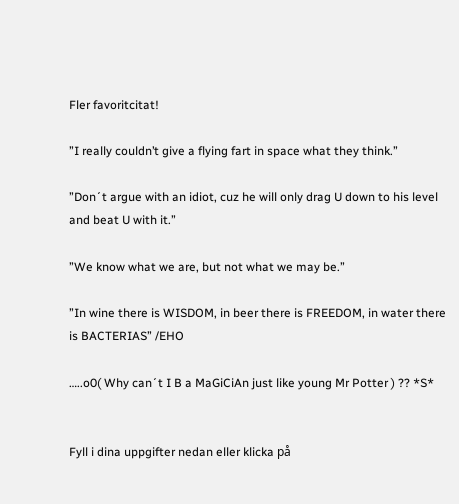Fler favoritcitat!

”I really couldn’t give a flying fart in space what they think.”

”Don´t argue with an idiot, cuz he will only drag U down to his level and beat U with it.”

”We know what we are, but not what we may be.”

”In wine there is WISDOM, in beer there is FREEDOM, in water there is BACTERIAS” /EHO

…..o0( Why can´t I B a MaGiCiAn just like young Mr Potter ) ?? *S*


Fyll i dina uppgifter nedan eller klicka på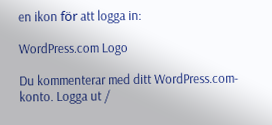en ikon för att logga in:

WordPress.com Logo

Du kommenterar med ditt WordPress.com-konto. Logga ut /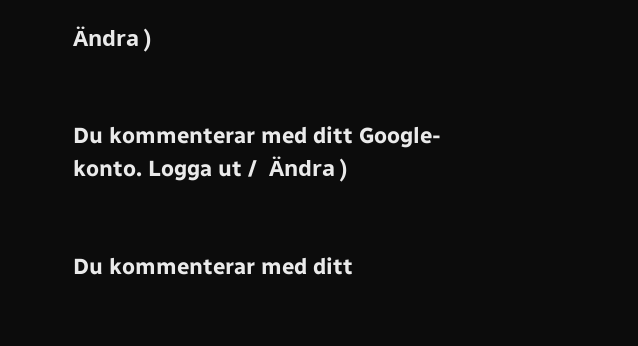Ändra )


Du kommenterar med ditt Google-konto. Logga ut /  Ändra )


Du kommenterar med ditt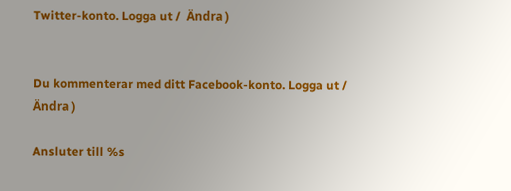Twitter-konto. Logga ut /  Ändra )


Du kommenterar med ditt Facebook-konto. Logga ut /  Ändra )

Ansluter till %s